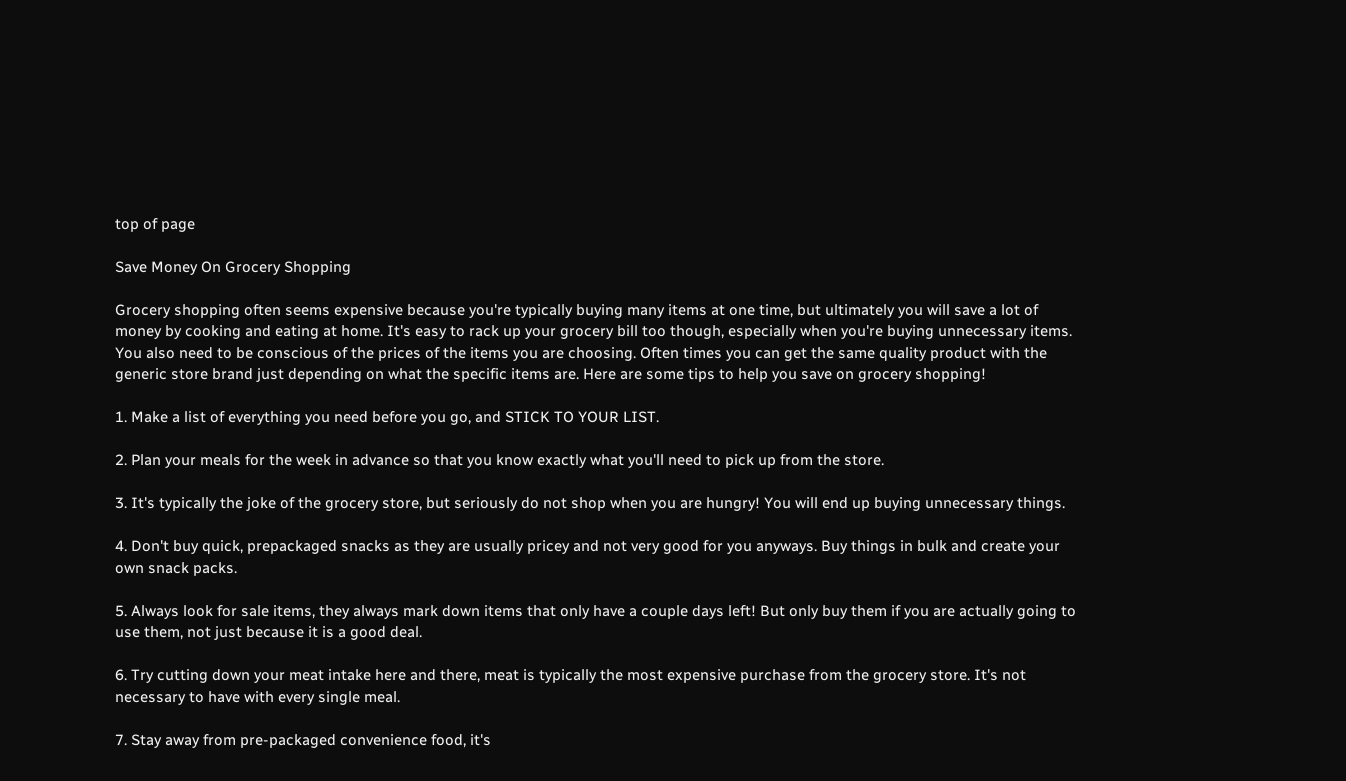top of page

Save Money On Grocery Shopping

Grocery shopping often seems expensive because you're typically buying many items at one time, but ultimately you will save a lot of money by cooking and eating at home. It's easy to rack up your grocery bill too though, especially when you're buying unnecessary items. You also need to be conscious of the prices of the items you are choosing. Often times you can get the same quality product with the generic store brand just depending on what the specific items are. Here are some tips to help you save on grocery shopping!

1. Make a list of everything you need before you go, and STICK TO YOUR LIST.

2. Plan your meals for the week in advance so that you know exactly what you'll need to pick up from the store.

3. It's typically the joke of the grocery store, but seriously do not shop when you are hungry! You will end up buying unnecessary things.

4. Don't buy quick, prepackaged snacks as they are usually pricey and not very good for you anyways. Buy things in bulk and create your own snack packs.

5. Always look for sale items, they always mark down items that only have a couple days left! But only buy them if you are actually going to use them, not just because it is a good deal.

6. Try cutting down your meat intake here and there, meat is typically the most expensive purchase from the grocery store. It's not necessary to have with every single meal.

7. Stay away from pre-packaged convenience food, it's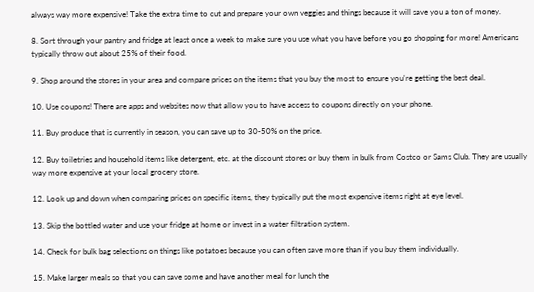always way more expensive! Take the extra time to cut and prepare your own veggies and things because it will save you a ton of money.

8. Sort through your pantry and fridge at least once a week to make sure you use what you have before you go shopping for more! Americans typically throw out about 25% of their food.

9. Shop around the stores in your area and compare prices on the items that you buy the most to ensure you're getting the best deal.

10. Use coupons! There are apps and websites now that allow you to have access to coupons directly on your phone.

11. Buy produce that is currently in season, you can save up to 30-50% on the price.

12. Buy toiletries and household items like detergent, etc. at the discount stores or buy them in bulk from Costco or Sams Club. They are usually way more expensive at your local grocery store.

12. Look up and down when comparing prices on specific items, they typically put the most expensive items right at eye level.

13. Skip the bottled water and use your fridge at home or invest in a water filtration system.

14. Check for bulk bag selections on things like potatoes because you can often save more than if you buy them individually.

15. Make larger meals so that you can save some and have another meal for lunch the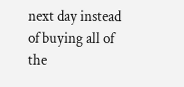next day instead of buying all of the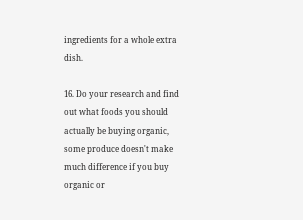ingredients for a whole extra dish.

16. Do your research and find out what foods you should actually be buying organic, some produce doesn't make much difference if you buy organic or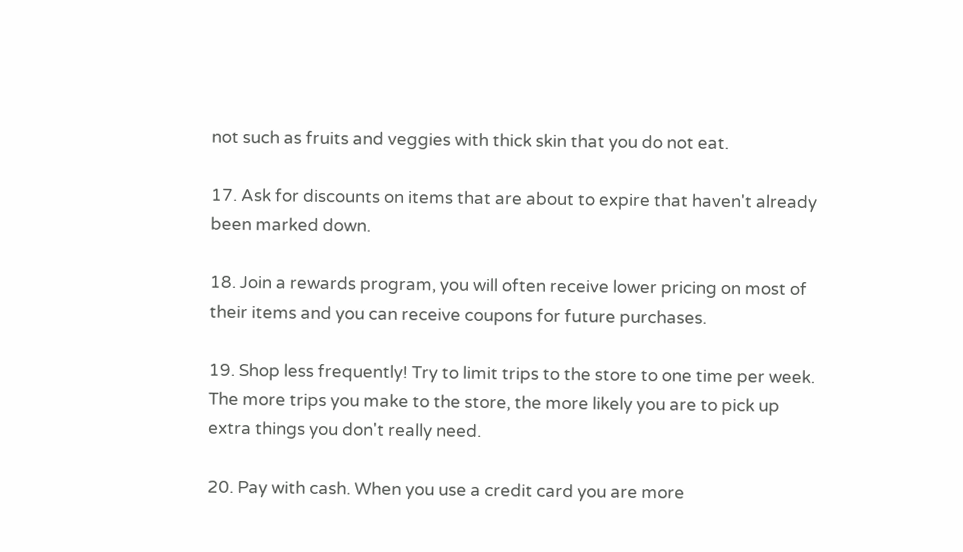not such as fruits and veggies with thick skin that you do not eat.

17. Ask for discounts on items that are about to expire that haven't already been marked down.

18. Join a rewards program, you will often receive lower pricing on most of their items and you can receive coupons for future purchases.

19. Shop less frequently! Try to limit trips to the store to one time per week. The more trips you make to the store, the more likely you are to pick up extra things you don't really need.

20. Pay with cash. When you use a credit card you are more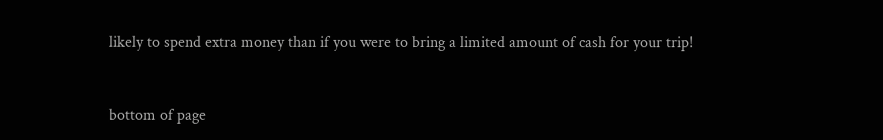likely to spend extra money than if you were to bring a limited amount of cash for your trip!


bottom of page